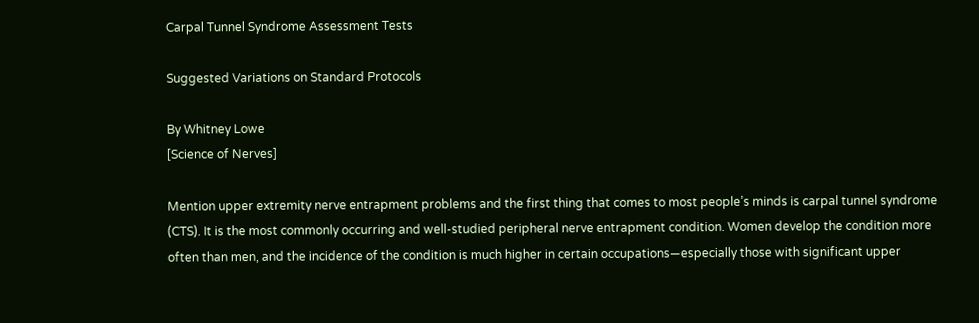Carpal Tunnel Syndrome Assessment Tests

Suggested Variations on Standard Protocols

By Whitney Lowe
[Science of Nerves]

Mention upper extremity nerve entrapment problems and the first thing that comes to most people’s minds is carpal tunnel syndrome (CTS). It is the most commonly occurring and well-studied peripheral nerve entrapment condition. Women develop the condition more often than men, and the incidence of the condition is much higher in certain occupations—especially those with significant upper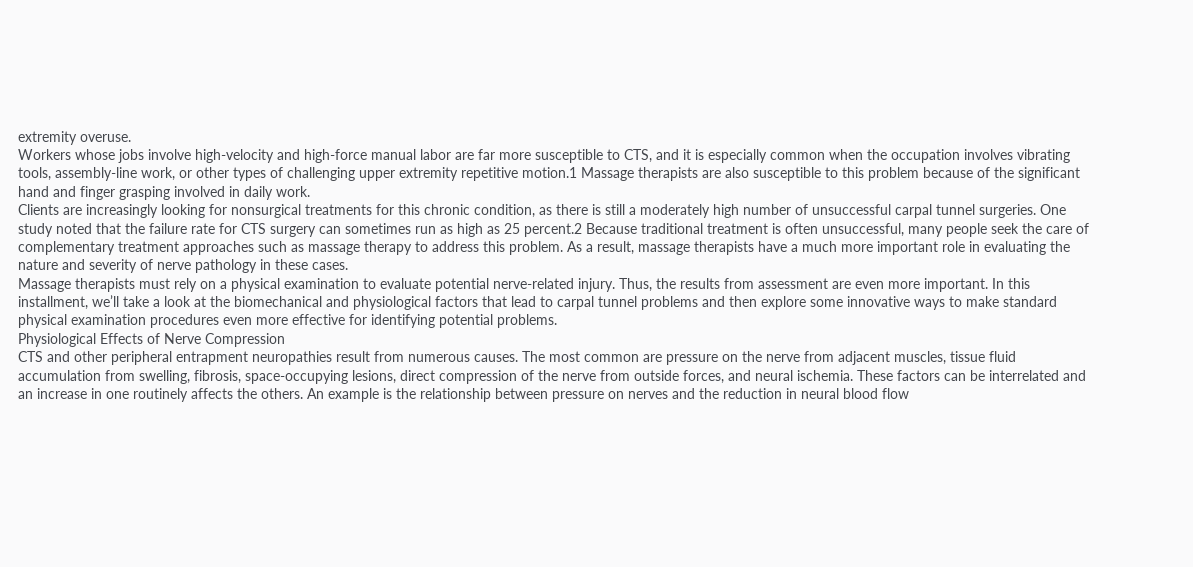extremity overuse.
Workers whose jobs involve high-velocity and high-force manual labor are far more susceptible to CTS, and it is especially common when the occupation involves vibrating tools, assembly-line work, or other types of challenging upper extremity repetitive motion.1 Massage therapists are also susceptible to this problem because of the significant hand and finger grasping involved in daily work.
Clients are increasingly looking for nonsurgical treatments for this chronic condition, as there is still a moderately high number of unsuccessful carpal tunnel surgeries. One study noted that the failure rate for CTS surgery can sometimes run as high as 25 percent.2 Because traditional treatment is often unsuccessful, many people seek the care of complementary treatment approaches such as massage therapy to address this problem. As a result, massage therapists have a much more important role in evaluating the nature and severity of nerve pathology in these cases.
Massage therapists must rely on a physical examination to evaluate potential nerve-related injury. Thus, the results from assessment are even more important. In this installment, we’ll take a look at the biomechanical and physiological factors that lead to carpal tunnel problems and then explore some innovative ways to make standard physical examination procedures even more effective for identifying potential problems.
Physiological Effects of Nerve Compression
CTS and other peripheral entrapment neuropathies result from numerous causes. The most common are pressure on the nerve from adjacent muscles, tissue fluid accumulation from swelling, fibrosis, space-occupying lesions, direct compression of the nerve from outside forces, and neural ischemia. These factors can be interrelated and an increase in one routinely affects the others. An example is the relationship between pressure on nerves and the reduction in neural blood flow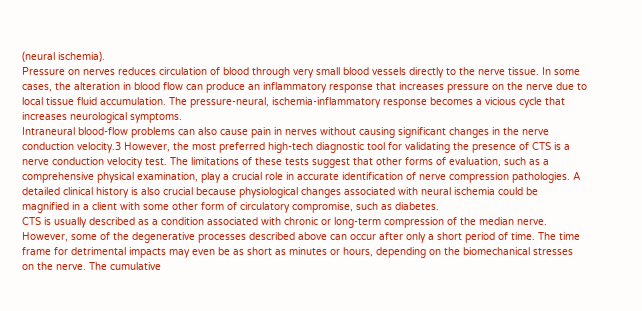(neural ischemia).
Pressure on nerves reduces circulation of blood through very small blood vessels directly to the nerve tissue. In some cases, the alteration in blood flow can produce an inflammatory response that increases pressure on the nerve due to local tissue fluid accumulation. The pressure-neural, ischemia-inflammatory response becomes a vicious cycle that increases neurological symptoms.
Intraneural blood-flow problems can also cause pain in nerves without causing significant changes in the nerve conduction velocity.3 However, the most preferred high-tech diagnostic tool for validating the presence of CTS is a nerve conduction velocity test. The limitations of these tests suggest that other forms of evaluation, such as a comprehensive physical examination, play a crucial role in accurate identification of nerve compression pathologies. A detailed clinical history is also crucial because physiological changes associated with neural ischemia could be magnified in a client with some other form of circulatory compromise, such as diabetes.
CTS is usually described as a condition associated with chronic or long-term compression of the median nerve. However, some of the degenerative processes described above can occur after only a short period of time. The time frame for detrimental impacts may even be as short as minutes or hours, depending on the biomechanical stresses on the nerve. The cumulative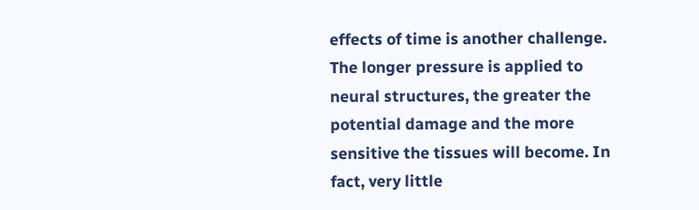effects of time is another challenge. The longer pressure is applied to neural structures, the greater the potential damage and the more sensitive the tissues will become. In fact, very little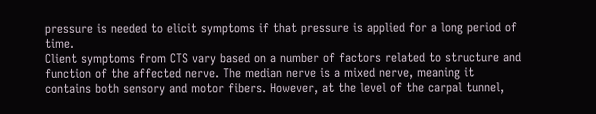pressure is needed to elicit symptoms if that pressure is applied for a long period of time.
Client symptoms from CTS vary based on a number of factors related to structure and function of the affected nerve. The median nerve is a mixed nerve, meaning it contains both sensory and motor fibers. However, at the level of the carpal tunnel,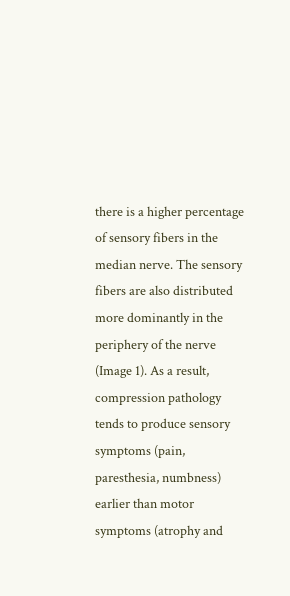there is a higher percentage of sensory fibers in the median nerve. The sensory fibers are also distributed more dominantly in the periphery of the nerve (Image 1). As a result, compression pathology tends to produce sensory symptoms (pain, paresthesia, numbness) earlier than motor symptoms (atrophy and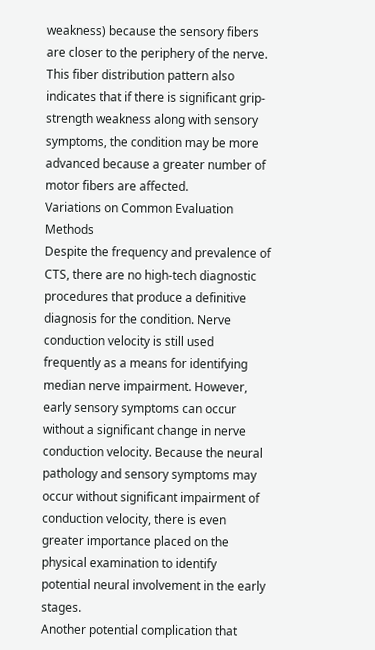weakness) because the sensory fibers are closer to the periphery of the nerve. This fiber distribution pattern also indicates that if there is significant grip-strength weakness along with sensory symptoms, the condition may be more advanced because a greater number of motor fibers are affected.
Variations on Common Evaluation Methods
Despite the frequency and prevalence of CTS, there are no high-tech diagnostic procedures that produce a definitive diagnosis for the condition. Nerve conduction velocity is still used frequently as a means for identifying median nerve impairment. However, early sensory symptoms can occur without a significant change in nerve conduction velocity. Because the neural pathology and sensory symptoms may occur without significant impairment of conduction velocity, there is even greater importance placed on the physical examination to identify potential neural involvement in the early stages.
Another potential complication that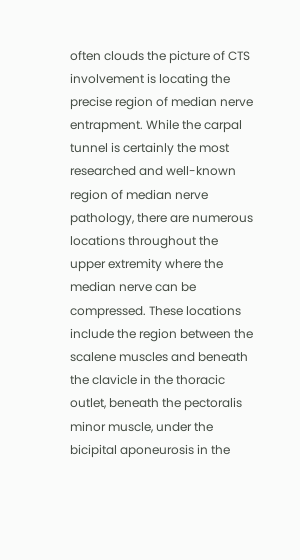often clouds the picture of CTS involvement is locating the precise region of median nerve entrapment. While the carpal tunnel is certainly the most researched and well-known region of median nerve pathology, there are numerous locations throughout the upper extremity where the median nerve can be compressed. These locations include the region between the scalene muscles and beneath the clavicle in the thoracic outlet, beneath the pectoralis minor muscle, under the bicipital aponeurosis in the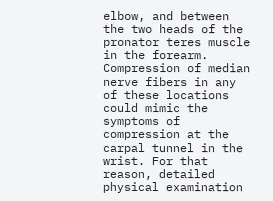elbow, and between the two heads of the pronator teres muscle in the forearm. Compression of median nerve fibers in any of these locations could mimic the symptoms of compression at the carpal tunnel in the wrist. For that reason, detailed physical examination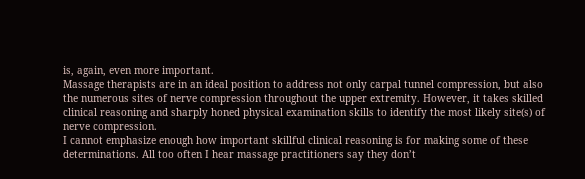is, again, even more important.
Massage therapists are in an ideal position to address not only carpal tunnel compression, but also the numerous sites of nerve compression throughout the upper extremity. However, it takes skilled clinical reasoning and sharply honed physical examination skills to identify the most likely site(s) of nerve compression.
I cannot emphasize enough how important skillful clinical reasoning is for making some of these determinations. All too often I hear massage practitioners say they don’t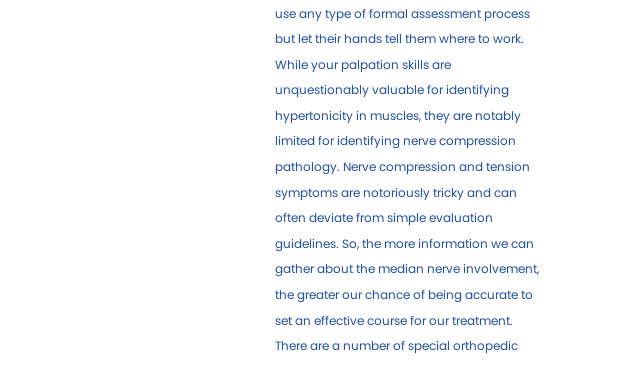use any type of formal assessment process but let their hands tell them where to work. While your palpation skills are unquestionably valuable for identifying hypertonicity in muscles, they are notably limited for identifying nerve compression pathology. Nerve compression and tension symptoms are notoriously tricky and can often deviate from simple evaluation guidelines. So, the more information we can gather about the median nerve involvement, the greater our chance of being accurate to set an effective course for our treatment.
There are a number of special orthopedic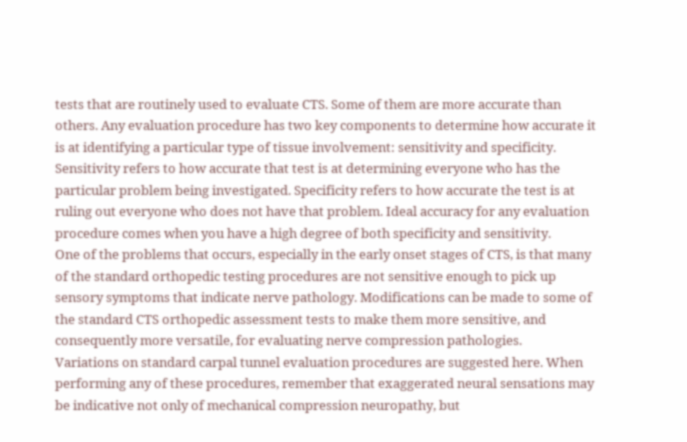tests that are routinely used to evaluate CTS. Some of them are more accurate than others. Any evaluation procedure has two key components to determine how accurate it is at identifying a particular type of tissue involvement: sensitivity and specificity. Sensitivity refers to how accurate that test is at determining everyone who has the particular problem being investigated. Specificity refers to how accurate the test is at ruling out everyone who does not have that problem. Ideal accuracy for any evaluation procedure comes when you have a high degree of both specificity and sensitivity.
One of the problems that occurs, especially in the early onset stages of CTS, is that many of the standard orthopedic testing procedures are not sensitive enough to pick up sensory symptoms that indicate nerve pathology. Modifications can be made to some of the standard CTS orthopedic assessment tests to make them more sensitive, and consequently more versatile, for evaluating nerve compression pathologies.
Variations on standard carpal tunnel evaluation procedures are suggested here. When performing any of these procedures, remember that exaggerated neural sensations may be indicative not only of mechanical compression neuropathy, but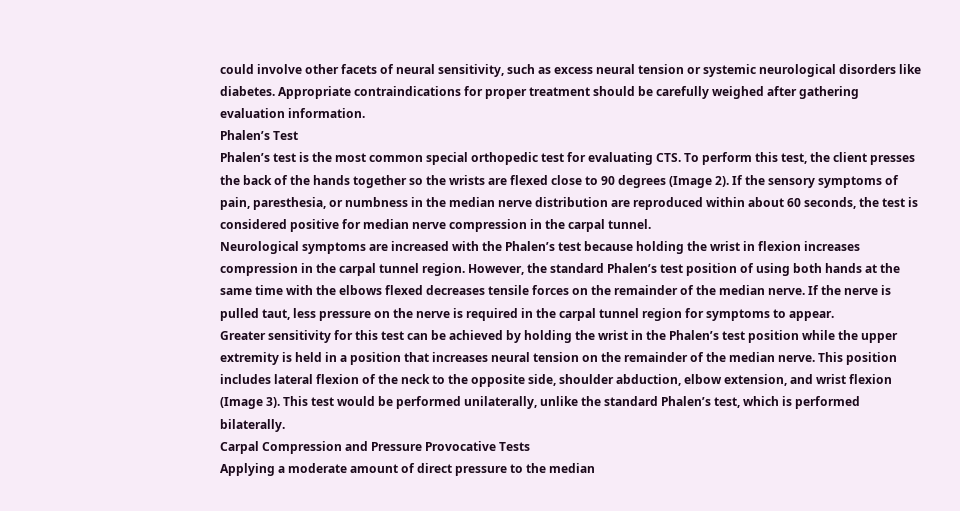could involve other facets of neural sensitivity, such as excess neural tension or systemic neurological disorders like diabetes. Appropriate contraindications for proper treatment should be carefully weighed after gathering evaluation information.
Phalen’s Test
Phalen’s test is the most common special orthopedic test for evaluating CTS. To perform this test, the client presses the back of the hands together so the wrists are flexed close to 90 degrees (Image 2). If the sensory symptoms of pain, paresthesia, or numbness in the median nerve distribution are reproduced within about 60 seconds, the test is considered positive for median nerve compression in the carpal tunnel.
Neurological symptoms are increased with the Phalen’s test because holding the wrist in flexion increases compression in the carpal tunnel region. However, the standard Phalen’s test position of using both hands at the same time with the elbows flexed decreases tensile forces on the remainder of the median nerve. If the nerve is pulled taut, less pressure on the nerve is required in the carpal tunnel region for symptoms to appear.
Greater sensitivity for this test can be achieved by holding the wrist in the Phalen’s test position while the upper extremity is held in a position that increases neural tension on the remainder of the median nerve. This position includes lateral flexion of the neck to the opposite side, shoulder abduction, elbow extension, and wrist flexion (Image 3). This test would be performed unilaterally, unlike the standard Phalen’s test, which is performed bilaterally.
Carpal Compression and Pressure Provocative Tests
Applying a moderate amount of direct pressure to the median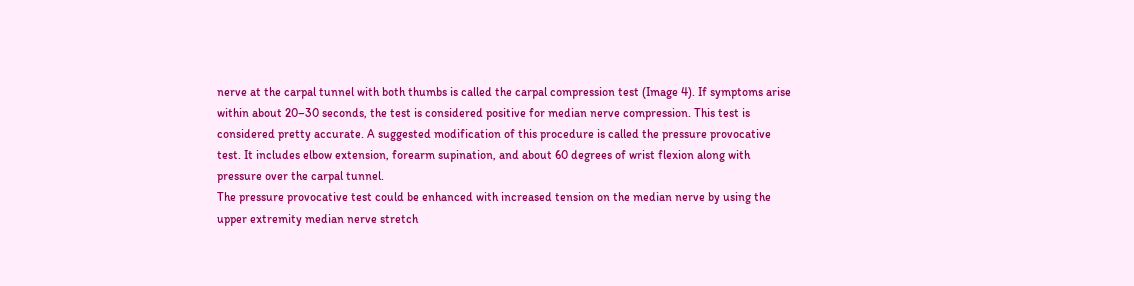nerve at the carpal tunnel with both thumbs is called the carpal compression test (Image 4). If symptoms arise within about 20–30 seconds, the test is considered positive for median nerve compression. This test is considered pretty accurate. A suggested modification of this procedure is called the pressure provocative test. It includes elbow extension, forearm supination, and about 60 degrees of wrist flexion along with pressure over the carpal tunnel.
The pressure provocative test could be enhanced with increased tension on the median nerve by using the upper extremity median nerve stretch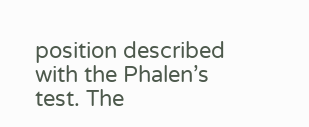position described with the Phalen’s test. The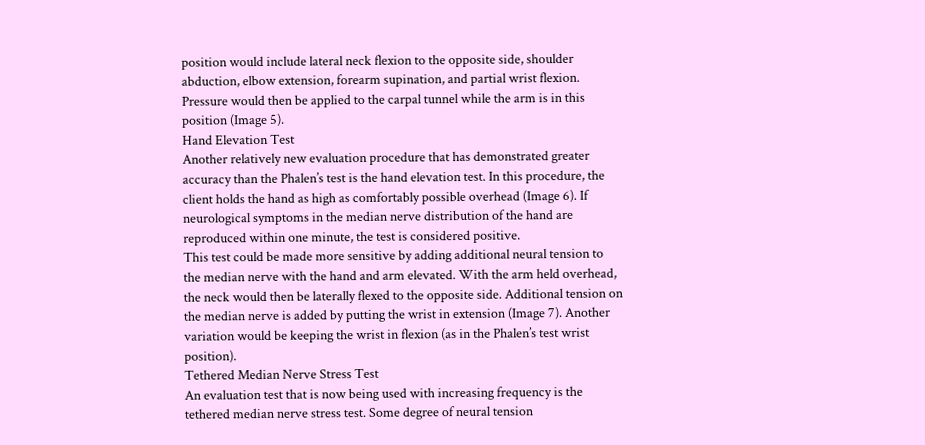position would include lateral neck flexion to the opposite side, shoulder abduction, elbow extension, forearm supination, and partial wrist flexion. Pressure would then be applied to the carpal tunnel while the arm is in this position (Image 5).
Hand Elevation Test
Another relatively new evaluation procedure that has demonstrated greater accuracy than the Phalen’s test is the hand elevation test. In this procedure, the client holds the hand as high as comfortably possible overhead (Image 6). If neurological symptoms in the median nerve distribution of the hand are reproduced within one minute, the test is considered positive.
This test could be made more sensitive by adding additional neural tension to the median nerve with the hand and arm elevated. With the arm held overhead, the neck would then be laterally flexed to the opposite side. Additional tension on the median nerve is added by putting the wrist in extension (Image 7). Another variation would be keeping the wrist in flexion (as in the Phalen’s test wrist position).
Tethered Median Nerve Stress Test
An evaluation test that is now being used with increasing frequency is the tethered median nerve stress test. Some degree of neural tension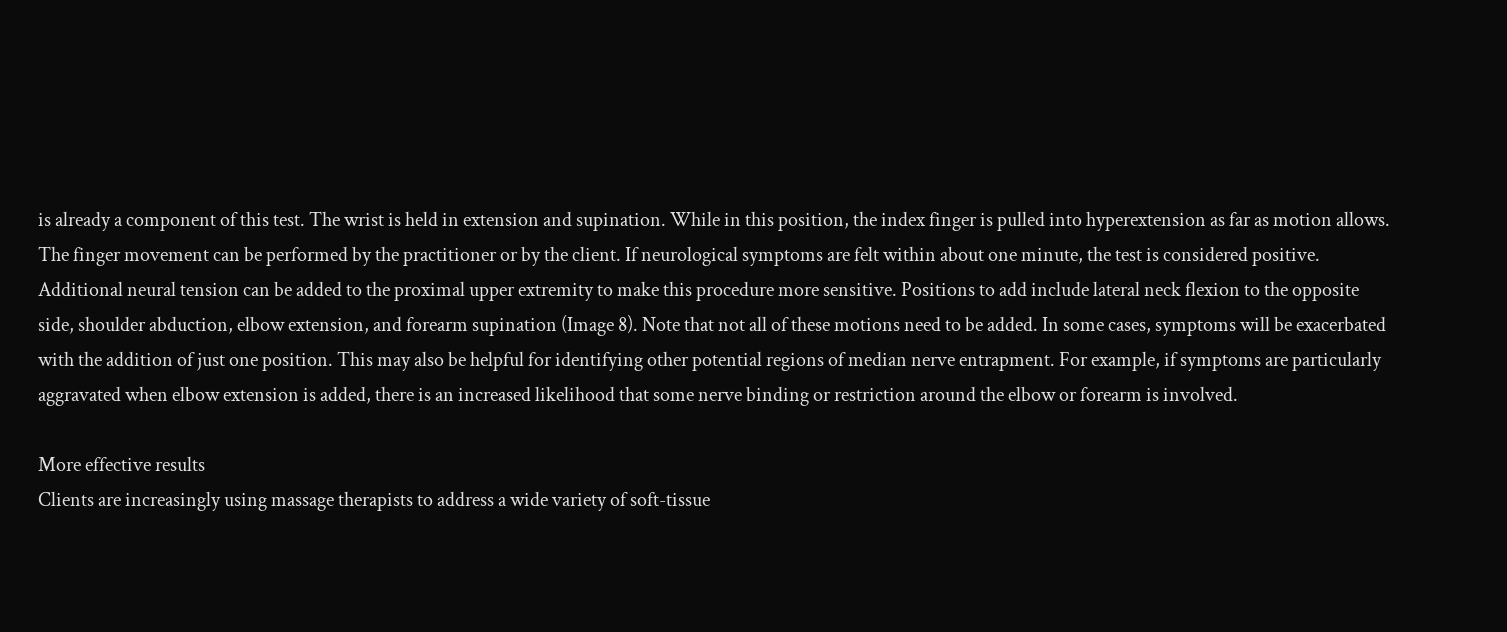is already a component of this test. The wrist is held in extension and supination. While in this position, the index finger is pulled into hyperextension as far as motion allows. The finger movement can be performed by the practitioner or by the client. If neurological symptoms are felt within about one minute, the test is considered positive.
Additional neural tension can be added to the proximal upper extremity to make this procedure more sensitive. Positions to add include lateral neck flexion to the opposite side, shoulder abduction, elbow extension, and forearm supination (Image 8). Note that not all of these motions need to be added. In some cases, symptoms will be exacerbated with the addition of just one position. This may also be helpful for identifying other potential regions of median nerve entrapment. For example, if symptoms are particularly aggravated when elbow extension is added, there is an increased likelihood that some nerve binding or restriction around the elbow or forearm is involved.

More effective results
Clients are increasingly using massage therapists to address a wide variety of soft-tissue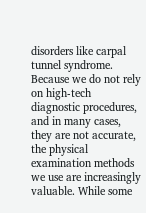disorders like carpal tunnel syndrome. Because we do not rely on high-tech diagnostic procedures, and in many cases, they are not accurate, the physical examination methods we use are increasingly valuable. While some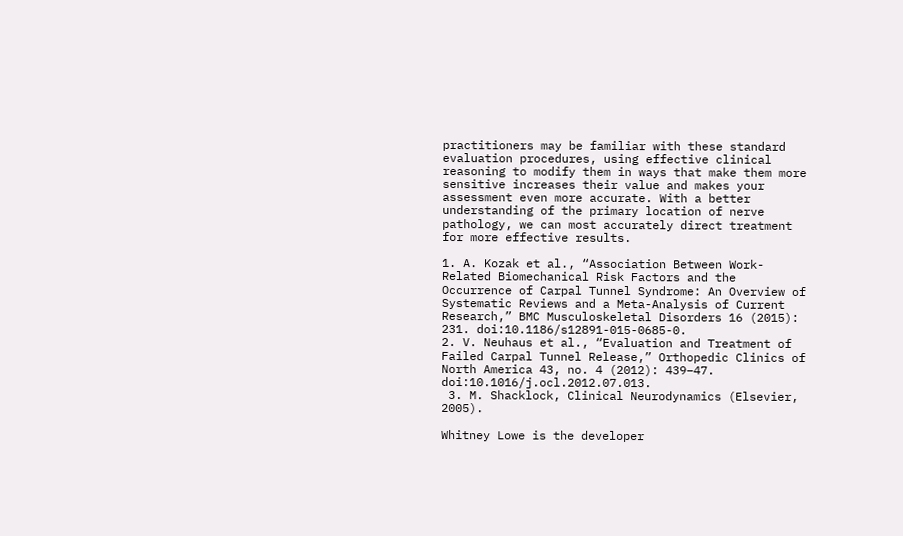practitioners may be familiar with these standard evaluation procedures, using effective clinical reasoning to modify them in ways that make them more sensitive increases their value and makes your assessment even more accurate. With a better understanding of the primary location of nerve pathology, we can most accurately direct treatment for more effective results.

1. A. Kozak et al., “Association Between Work-Related Biomechanical Risk Factors and the Occurrence of Carpal Tunnel Syndrome: An Overview of Systematic Reviews and a Meta-Analysis of Current Research,” BMC Musculoskeletal Disorders 16 (2015): 231. doi:10.1186/s12891-015-0685-0.
2. V. Neuhaus et al., “Evaluation and Treatment of Failed Carpal Tunnel Release,” Orthopedic Clinics of North America 43, no. 4 (2012): 439–47. doi:10.1016/j.ocl.2012.07.013.
 3. M. Shacklock, Clinical Neurodynamics (Elsevier, 2005).

Whitney Lowe is the developer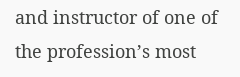and instructor of one of the profession’s most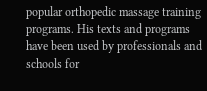popular orthopedic massage training programs. His texts and programs have been used by professionals and schools for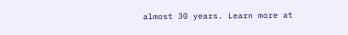almost 30 years. Learn more at